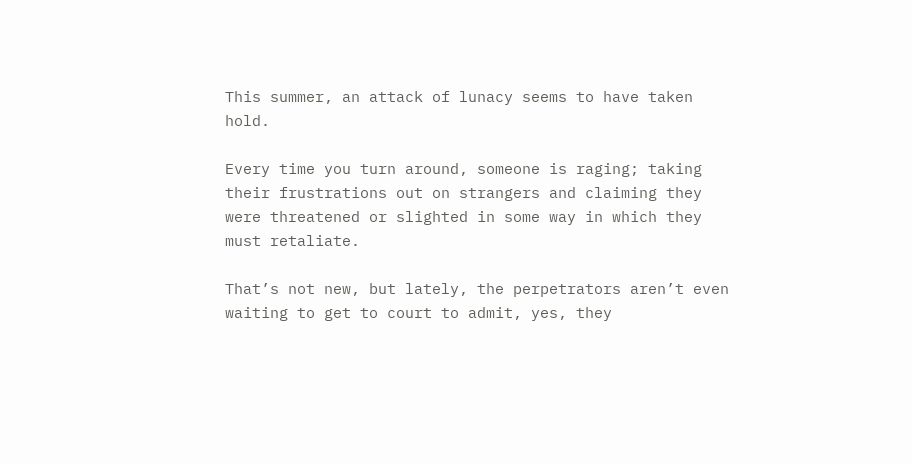This summer, an attack of lunacy seems to have taken hold.

Every time you turn around, someone is raging; taking their frustrations out on strangers and claiming they were threatened or slighted in some way in which they must retaliate.

That’s not new, but lately, the perpetrators aren’t even waiting to get to court to admit, yes, they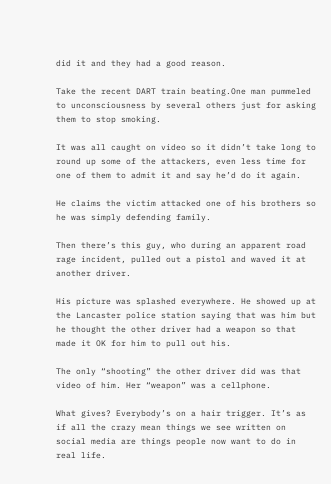did it and they had a good reason.

Take the recent DART train beating.One man pummeled to unconsciousness by several others just for asking them to stop smoking.

It was all caught on video so it didn’t take long to round up some of the attackers, even less time for one of them to admit it and say he’d do it again.

He claims the victim attacked one of his brothers so he was simply defending family.

Then there’s this guy, who during an apparent road rage incident, pulled out a pistol and waved it at another driver.

His picture was splashed everywhere. He showed up at the Lancaster police station saying that was him but he thought the other driver had a weapon so that made it OK for him to pull out his.

The only “shooting” the other driver did was that video of him. Her “weapon” was a cellphone.

What gives? Everybody’s on a hair trigger. It’s as if all the crazy mean things we see written on social media are things people now want to do in real life.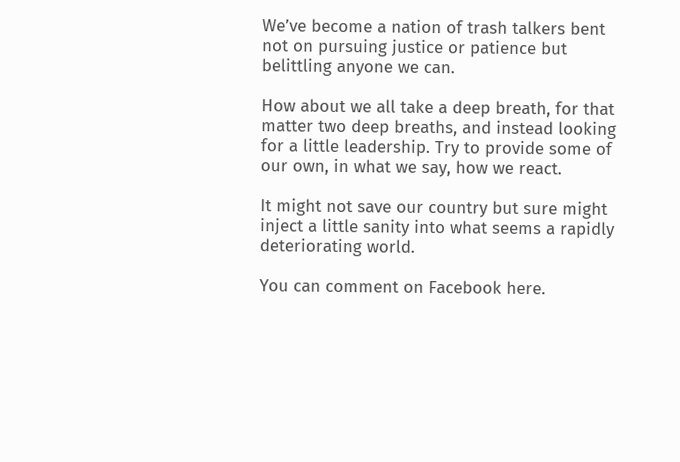We’ve become a nation of trash talkers bent not on pursuing justice or patience but belittling anyone we can.

How about we all take a deep breath, for that matter two deep breaths, and instead looking for a little leadership. Try to provide some of our own, in what we say, how we react.

It might not save our country but sure might inject a little sanity into what seems a rapidly deteriorating world.

You can comment on Facebook here.